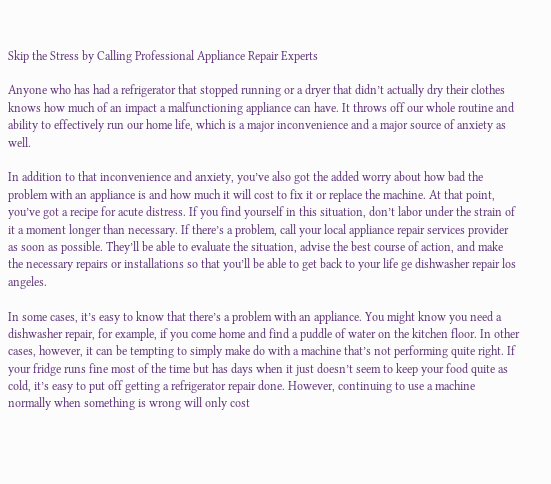Skip the Stress by Calling Professional Appliance Repair Experts

Anyone who has had a refrigerator that stopped running or a dryer that didn’t actually dry their clothes knows how much of an impact a malfunctioning appliance can have. It throws off our whole routine and ability to effectively run our home life, which is a major inconvenience and a major source of anxiety as well.

In addition to that inconvenience and anxiety, you’ve also got the added worry about how bad the problem with an appliance is and how much it will cost to fix it or replace the machine. At that point, you’ve got a recipe for acute distress. If you find yourself in this situation, don’t labor under the strain of it a moment longer than necessary. If there’s a problem, call your local appliance repair services provider as soon as possible. They’ll be able to evaluate the situation, advise the best course of action, and make the necessary repairs or installations so that you’ll be able to get back to your life ge dishwasher repair los angeles.

In some cases, it’s easy to know that there’s a problem with an appliance. You might know you need a dishwasher repair, for example, if you come home and find a puddle of water on the kitchen floor. In other cases, however, it can be tempting to simply make do with a machine that’s not performing quite right. If your fridge runs fine most of the time but has days when it just doesn’t seem to keep your food quite as cold, it’s easy to put off getting a refrigerator repair done. However, continuing to use a machine normally when something is wrong will only cost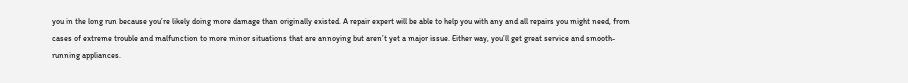you in the long run because you’re likely doing more damage than originally existed. A repair expert will be able to help you with any and all repairs you might need, from cases of extreme trouble and malfunction to more minor situations that are annoying but aren’t yet a major issue. Either way, you’ll get great service and smooth-running appliances.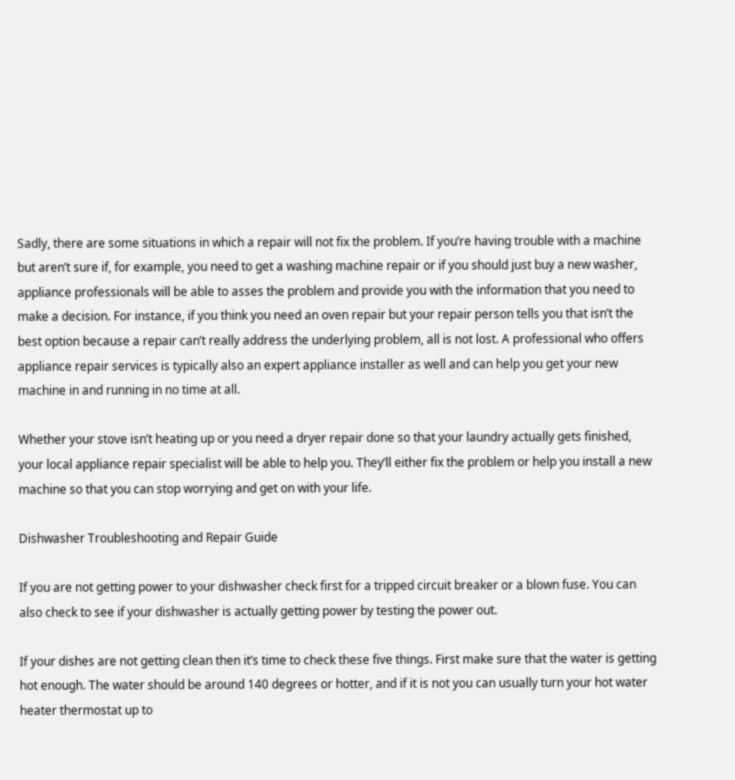Sadly, there are some situations in which a repair will not fix the problem. If you’re having trouble with a machine but aren’t sure if, for example, you need to get a washing machine repair or if you should just buy a new washer, appliance professionals will be able to asses the problem and provide you with the information that you need to make a decision. For instance, if you think you need an oven repair but your repair person tells you that isn’t the best option because a repair can’t really address the underlying problem, all is not lost. A professional who offers appliance repair services is typically also an expert appliance installer as well and can help you get your new machine in and running in no time at all.

Whether your stove isn’t heating up or you need a dryer repair done so that your laundry actually gets finished, your local appliance repair specialist will be able to help you. They’ll either fix the problem or help you install a new machine so that you can stop worrying and get on with your life.

Dishwasher Troubleshooting and Repair Guide

If you are not getting power to your dishwasher check first for a tripped circuit breaker or a blown fuse. You can also check to see if your dishwasher is actually getting power by testing the power out.

If your dishes are not getting clean then it’s time to check these five things. First make sure that the water is getting hot enough. The water should be around 140 degrees or hotter, and if it is not you can usually turn your hot water heater thermostat up to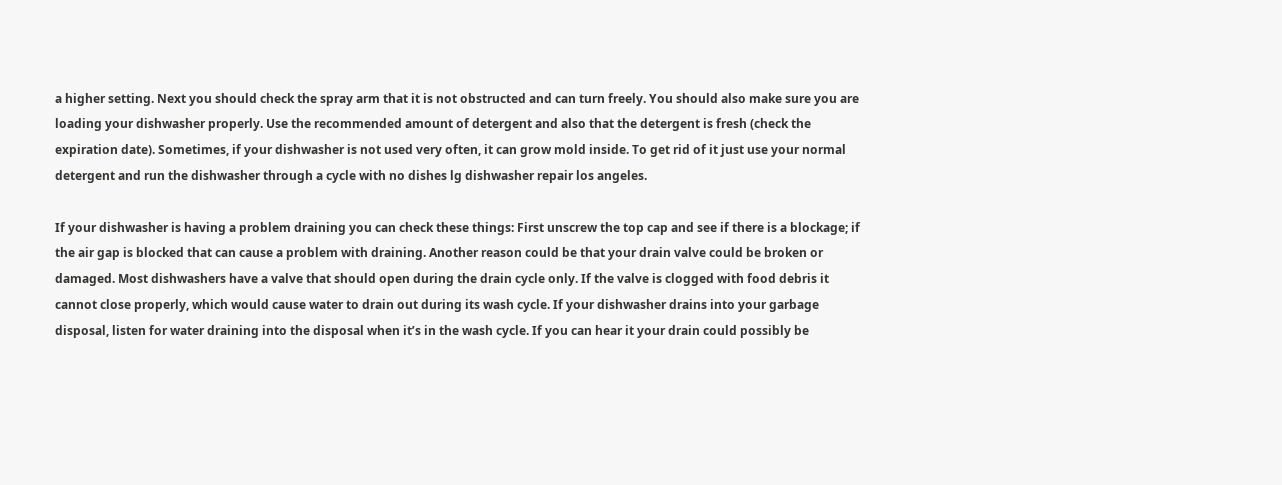a higher setting. Next you should check the spray arm that it is not obstructed and can turn freely. You should also make sure you are loading your dishwasher properly. Use the recommended amount of detergent and also that the detergent is fresh (check the expiration date). Sometimes, if your dishwasher is not used very often, it can grow mold inside. To get rid of it just use your normal detergent and run the dishwasher through a cycle with no dishes lg dishwasher repair los angeles.

If your dishwasher is having a problem draining you can check these things: First unscrew the top cap and see if there is a blockage; if the air gap is blocked that can cause a problem with draining. Another reason could be that your drain valve could be broken or damaged. Most dishwashers have a valve that should open during the drain cycle only. If the valve is clogged with food debris it cannot close properly, which would cause water to drain out during its wash cycle. If your dishwasher drains into your garbage disposal, listen for water draining into the disposal when it’s in the wash cycle. If you can hear it your drain could possibly be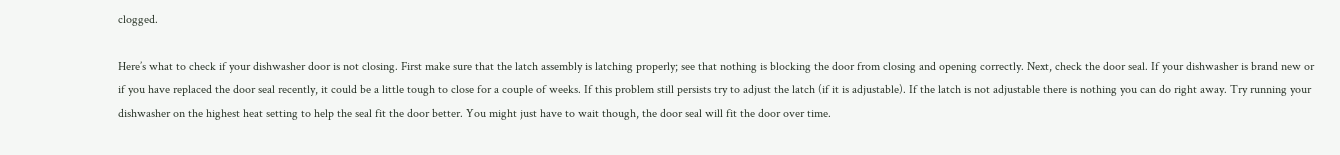clogged.

Here’s what to check if your dishwasher door is not closing. First make sure that the latch assembly is latching properly; see that nothing is blocking the door from closing and opening correctly. Next, check the door seal. If your dishwasher is brand new or if you have replaced the door seal recently, it could be a little tough to close for a couple of weeks. If this problem still persists try to adjust the latch (if it is adjustable). If the latch is not adjustable there is nothing you can do right away. Try running your dishwasher on the highest heat setting to help the seal fit the door better. You might just have to wait though, the door seal will fit the door over time.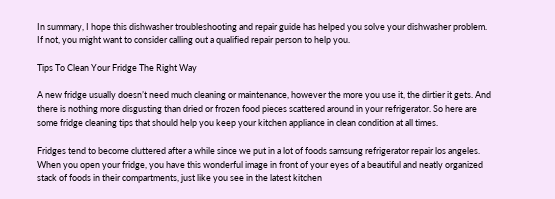In summary, I hope this dishwasher troubleshooting and repair guide has helped you solve your dishwasher problem. If not, you might want to consider calling out a qualified repair person to help you.

Tips To Clean Your Fridge The Right Way

A new fridge usually doesn’t need much cleaning or maintenance, however the more you use it, the dirtier it gets. And there is nothing more disgusting than dried or frozen food pieces scattered around in your refrigerator. So here are some fridge cleaning tips that should help you keep your kitchen appliance in clean condition at all times.

Fridges tend to become cluttered after a while since we put in a lot of foods samsung refrigerator repair los angeles. When you open your fridge, you have this wonderful image in front of your eyes of a beautiful and neatly organized stack of foods in their compartments, just like you see in the latest kitchen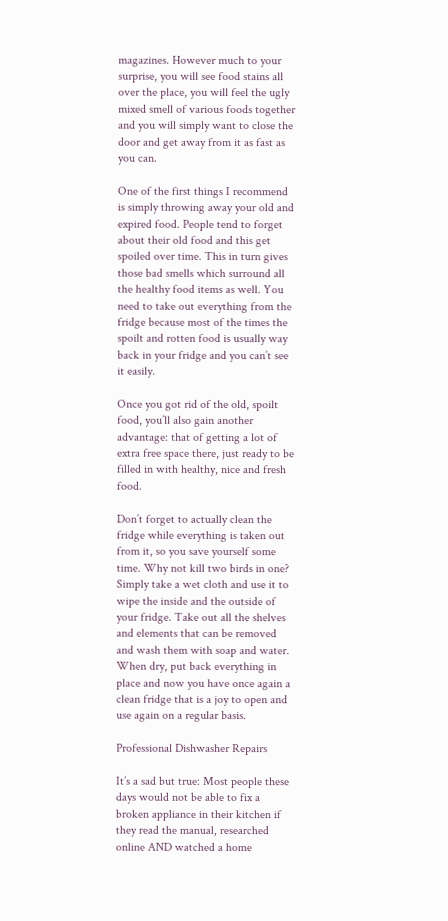magazines. However much to your surprise, you will see food stains all over the place, you will feel the ugly mixed smell of various foods together and you will simply want to close the door and get away from it as fast as you can.

One of the first things I recommend is simply throwing away your old and expired food. People tend to forget about their old food and this get spoiled over time. This in turn gives those bad smells which surround all the healthy food items as well. You need to take out everything from the fridge because most of the times the spoilt and rotten food is usually way back in your fridge and you can’t see it easily.

Once you got rid of the old, spoilt food, you’ll also gain another advantage: that of getting a lot of extra free space there, just ready to be filled in with healthy, nice and fresh food.

Don’t forget to actually clean the fridge while everything is taken out from it, so you save yourself some time. Why not kill two birds in one? Simply take a wet cloth and use it to wipe the inside and the outside of your fridge. Take out all the shelves and elements that can be removed and wash them with soap and water. When dry, put back everything in place and now you have once again a clean fridge that is a joy to open and use again on a regular basis.

Professional Dishwasher Repairs

It’s a sad but true: Most people these days would not be able to fix a broken appliance in their kitchen if they read the manual, researched online AND watched a home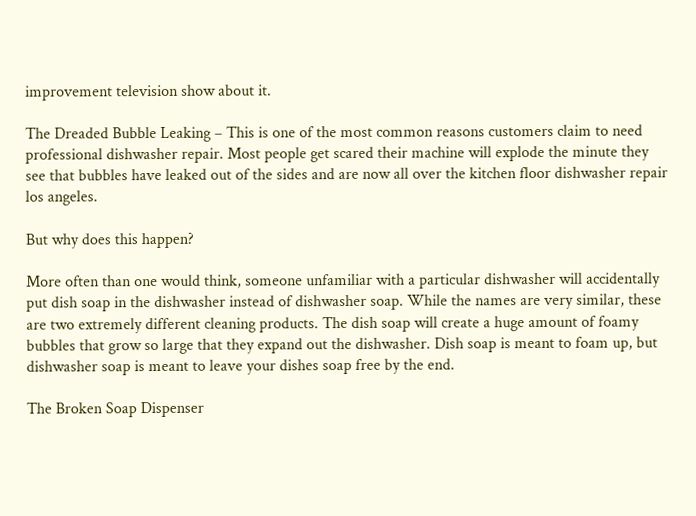improvement television show about it.

The Dreaded Bubble Leaking – This is one of the most common reasons customers claim to need professional dishwasher repair. Most people get scared their machine will explode the minute they see that bubbles have leaked out of the sides and are now all over the kitchen floor dishwasher repair los angeles.

But why does this happen?

More often than one would think, someone unfamiliar with a particular dishwasher will accidentally put dish soap in the dishwasher instead of dishwasher soap. While the names are very similar, these are two extremely different cleaning products. The dish soap will create a huge amount of foamy bubbles that grow so large that they expand out the dishwasher. Dish soap is meant to foam up, but dishwasher soap is meant to leave your dishes soap free by the end.

The Broken Soap Dispenser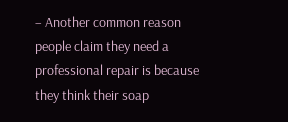– Another common reason people claim they need a professional repair is because they think their soap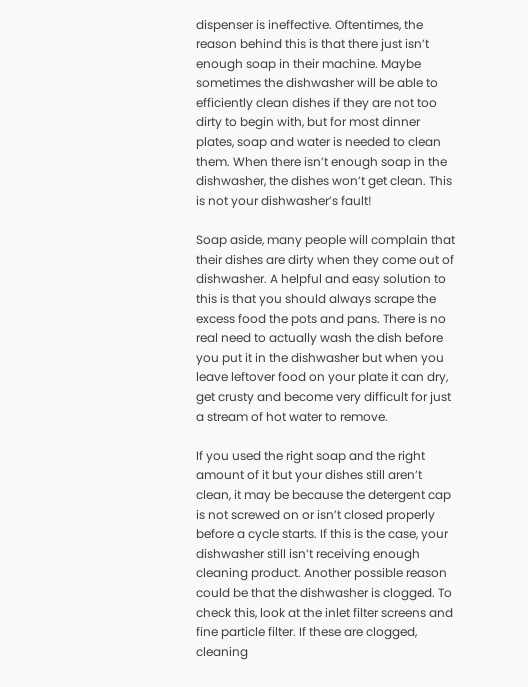dispenser is ineffective. Oftentimes, the reason behind this is that there just isn’t enough soap in their machine. Maybe sometimes the dishwasher will be able to efficiently clean dishes if they are not too dirty to begin with, but for most dinner plates, soap and water is needed to clean them. When there isn’t enough soap in the dishwasher, the dishes won’t get clean. This is not your dishwasher’s fault!

Soap aside, many people will complain that their dishes are dirty when they come out of dishwasher. A helpful and easy solution to this is that you should always scrape the excess food the pots and pans. There is no real need to actually wash the dish before you put it in the dishwasher but when you leave leftover food on your plate it can dry, get crusty and become very difficult for just a stream of hot water to remove.

If you used the right soap and the right amount of it but your dishes still aren’t clean, it may be because the detergent cap is not screwed on or isn’t closed properly before a cycle starts. If this is the case, your dishwasher still isn’t receiving enough cleaning product. Another possible reason could be that the dishwasher is clogged. To check this, look at the inlet filter screens and fine particle filter. If these are clogged, cleaning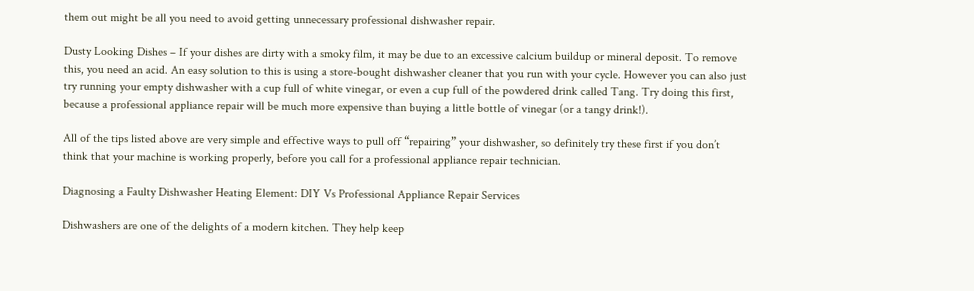them out might be all you need to avoid getting unnecessary professional dishwasher repair.

Dusty Looking Dishes – If your dishes are dirty with a smoky film, it may be due to an excessive calcium buildup or mineral deposit. To remove this, you need an acid. An easy solution to this is using a store-bought dishwasher cleaner that you run with your cycle. However you can also just try running your empty dishwasher with a cup full of white vinegar, or even a cup full of the powdered drink called Tang. Try doing this first, because a professional appliance repair will be much more expensive than buying a little bottle of vinegar (or a tangy drink!).

All of the tips listed above are very simple and effective ways to pull off “repairing” your dishwasher, so definitely try these first if you don’t think that your machine is working properly, before you call for a professional appliance repair technician.

Diagnosing a Faulty Dishwasher Heating Element: DIY Vs Professional Appliance Repair Services

Dishwashers are one of the delights of a modern kitchen. They help keep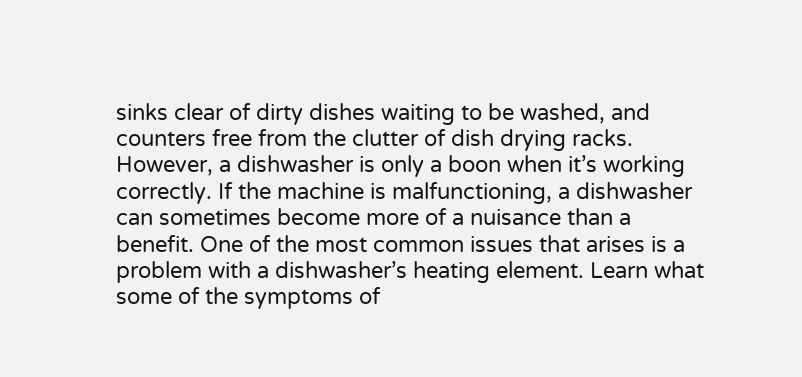sinks clear of dirty dishes waiting to be washed, and counters free from the clutter of dish drying racks. However, a dishwasher is only a boon when it’s working correctly. If the machine is malfunctioning, a dishwasher can sometimes become more of a nuisance than a benefit. One of the most common issues that arises is a problem with a dishwasher’s heating element. Learn what some of the symptoms of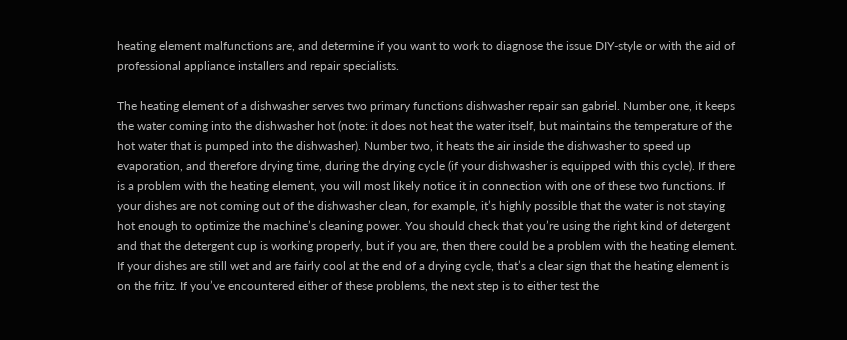heating element malfunctions are, and determine if you want to work to diagnose the issue DIY-style or with the aid of professional appliance installers and repair specialists.

The heating element of a dishwasher serves two primary functions dishwasher repair san gabriel. Number one, it keeps the water coming into the dishwasher hot (note: it does not heat the water itself, but maintains the temperature of the hot water that is pumped into the dishwasher). Number two, it heats the air inside the dishwasher to speed up evaporation, and therefore drying time, during the drying cycle (if your dishwasher is equipped with this cycle). If there is a problem with the heating element, you will most likely notice it in connection with one of these two functions. If your dishes are not coming out of the dishwasher clean, for example, it’s highly possible that the water is not staying hot enough to optimize the machine’s cleaning power. You should check that you’re using the right kind of detergent and that the detergent cup is working properly, but if you are, then there could be a problem with the heating element. If your dishes are still wet and are fairly cool at the end of a drying cycle, that’s a clear sign that the heating element is on the fritz. If you’ve encountered either of these problems, the next step is to either test the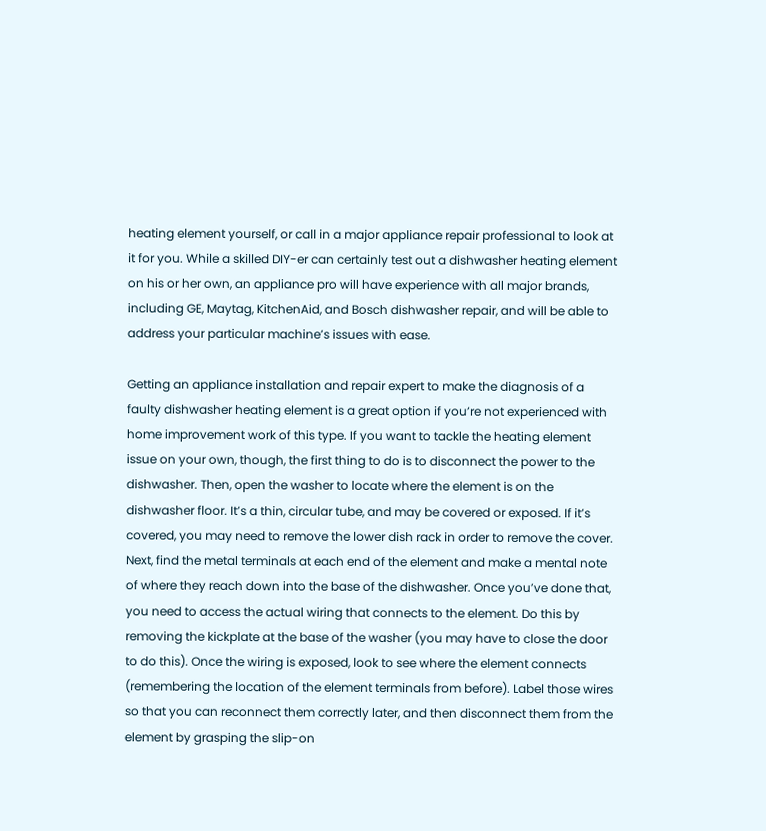heating element yourself, or call in a major appliance repair professional to look at it for you. While a skilled DIY-er can certainly test out a dishwasher heating element on his or her own, an appliance pro will have experience with all major brands, including GE, Maytag, KitchenAid, and Bosch dishwasher repair, and will be able to address your particular machine’s issues with ease.

Getting an appliance installation and repair expert to make the diagnosis of a faulty dishwasher heating element is a great option if you’re not experienced with home improvement work of this type. If you want to tackle the heating element issue on your own, though, the first thing to do is to disconnect the power to the dishwasher. Then, open the washer to locate where the element is on the dishwasher floor. It’s a thin, circular tube, and may be covered or exposed. If it’s covered, you may need to remove the lower dish rack in order to remove the cover. Next, find the metal terminals at each end of the element and make a mental note of where they reach down into the base of the dishwasher. Once you’ve done that, you need to access the actual wiring that connects to the element. Do this by removing the kickplate at the base of the washer (you may have to close the door to do this). Once the wiring is exposed, look to see where the element connects (remembering the location of the element terminals from before). Label those wires so that you can reconnect them correctly later, and then disconnect them from the element by grasping the slip-on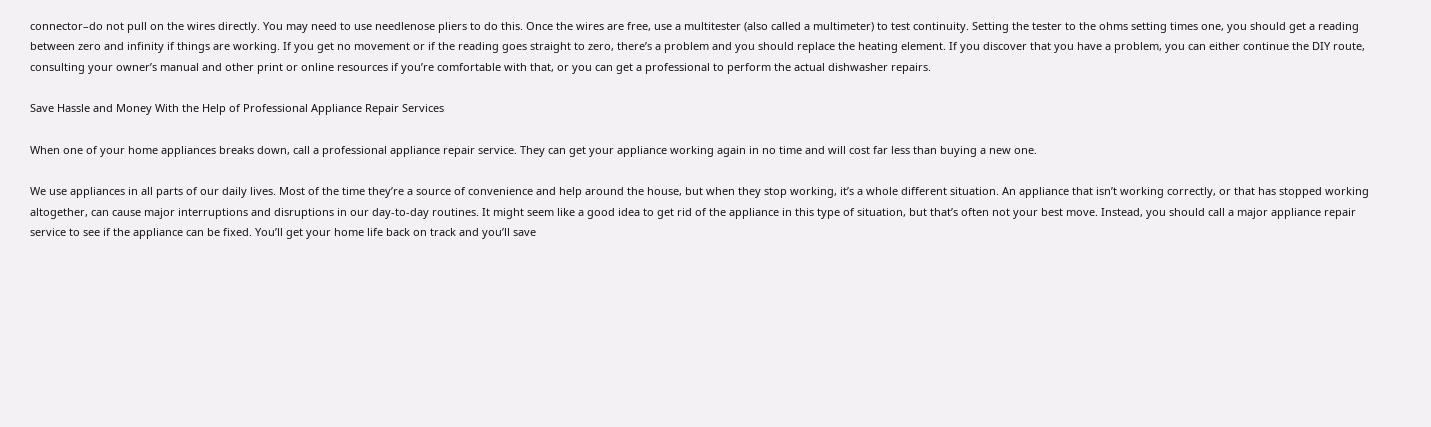connector–do not pull on the wires directly. You may need to use needlenose pliers to do this. Once the wires are free, use a multitester (also called a multimeter) to test continuity. Setting the tester to the ohms setting times one, you should get a reading between zero and infinity if things are working. If you get no movement or if the reading goes straight to zero, there’s a problem and you should replace the heating element. If you discover that you have a problem, you can either continue the DIY route, consulting your owner’s manual and other print or online resources if you’re comfortable with that, or you can get a professional to perform the actual dishwasher repairs.

Save Hassle and Money With the Help of Professional Appliance Repair Services

When one of your home appliances breaks down, call a professional appliance repair service. They can get your appliance working again in no time and will cost far less than buying a new one.

We use appliances in all parts of our daily lives. Most of the time they’re a source of convenience and help around the house, but when they stop working, it’s a whole different situation. An appliance that isn’t working correctly, or that has stopped working altogether, can cause major interruptions and disruptions in our day-to-day routines. It might seem like a good idea to get rid of the appliance in this type of situation, but that’s often not your best move. Instead, you should call a major appliance repair service to see if the appliance can be fixed. You’ll get your home life back on track and you’ll save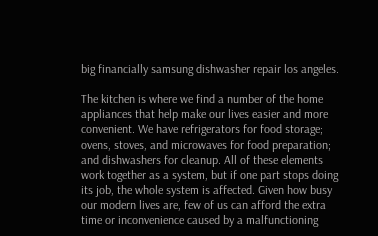big financially samsung dishwasher repair los angeles.

The kitchen is where we find a number of the home appliances that help make our lives easier and more convenient. We have refrigerators for food storage; ovens, stoves, and microwaves for food preparation; and dishwashers for cleanup. All of these elements work together as a system, but if one part stops doing its job, the whole system is affected. Given how busy our modern lives are, few of us can afford the extra time or inconvenience caused by a malfunctioning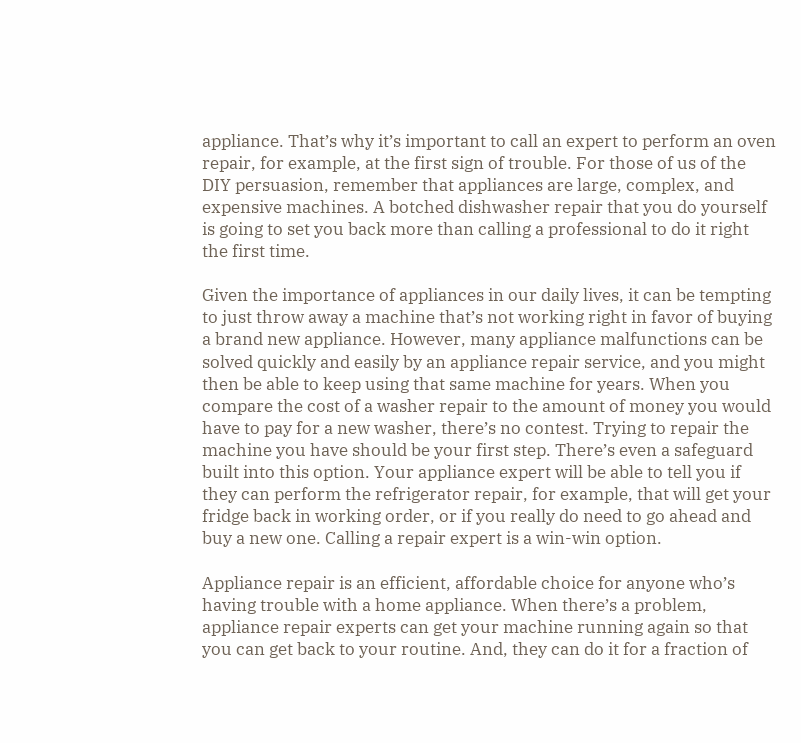appliance. That’s why it’s important to call an expert to perform an oven repair, for example, at the first sign of trouble. For those of us of the DIY persuasion, remember that appliances are large, complex, and expensive machines. A botched dishwasher repair that you do yourself is going to set you back more than calling a professional to do it right the first time.

Given the importance of appliances in our daily lives, it can be tempting to just throw away a machine that’s not working right in favor of buying a brand new appliance. However, many appliance malfunctions can be solved quickly and easily by an appliance repair service, and you might then be able to keep using that same machine for years. When you compare the cost of a washer repair to the amount of money you would have to pay for a new washer, there’s no contest. Trying to repair the machine you have should be your first step. There’s even a safeguard built into this option. Your appliance expert will be able to tell you if they can perform the refrigerator repair, for example, that will get your fridge back in working order, or if you really do need to go ahead and buy a new one. Calling a repair expert is a win-win option.

Appliance repair is an efficient, affordable choice for anyone who’s having trouble with a home appliance. When there’s a problem, appliance repair experts can get your machine running again so that you can get back to your routine. And, they can do it for a fraction of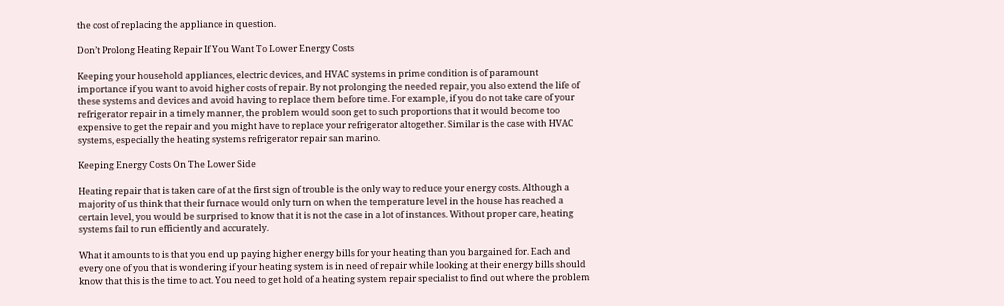the cost of replacing the appliance in question.

Don’t Prolong Heating Repair If You Want To Lower Energy Costs

Keeping your household appliances, electric devices, and HVAC systems in prime condition is of paramount importance if you want to avoid higher costs of repair. By not prolonging the needed repair, you also extend the life of these systems and devices and avoid having to replace them before time. For example, if you do not take care of your refrigerator repair in a timely manner, the problem would soon get to such proportions that it would become too expensive to get the repair and you might have to replace your refrigerator altogether. Similar is the case with HVAC systems, especially the heating systems refrigerator repair san marino.

Keeping Energy Costs On The Lower Side

Heating repair that is taken care of at the first sign of trouble is the only way to reduce your energy costs. Although a majority of us think that their furnace would only turn on when the temperature level in the house has reached a certain level, you would be surprised to know that it is not the case in a lot of instances. Without proper care, heating systems fail to run efficiently and accurately.

What it amounts to is that you end up paying higher energy bills for your heating than you bargained for. Each and every one of you that is wondering if your heating system is in need of repair while looking at their energy bills should know that this is the time to act. You need to get hold of a heating system repair specialist to find out where the problem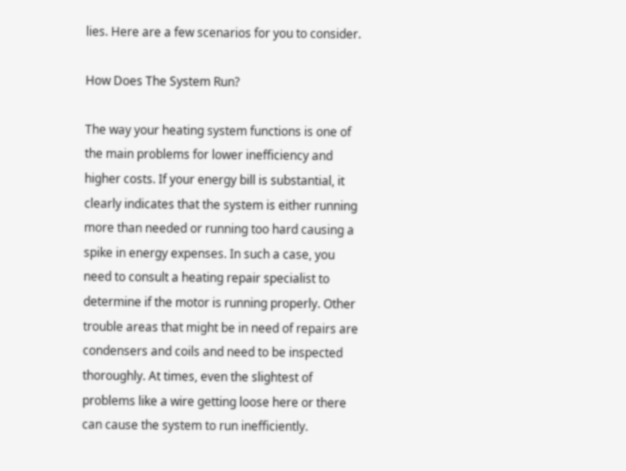lies. Here are a few scenarios for you to consider.

How Does The System Run?

The way your heating system functions is one of the main problems for lower inefficiency and higher costs. If your energy bill is substantial, it clearly indicates that the system is either running more than needed or running too hard causing a spike in energy expenses. In such a case, you need to consult a heating repair specialist to determine if the motor is running properly. Other trouble areas that might be in need of repairs are condensers and coils and need to be inspected thoroughly. At times, even the slightest of problems like a wire getting loose here or there can cause the system to run inefficiently.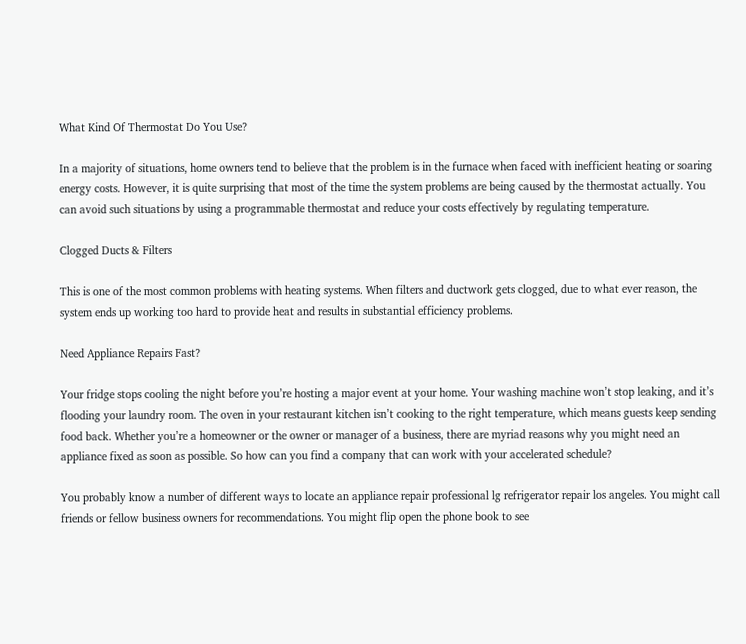What Kind Of Thermostat Do You Use?

In a majority of situations, home owners tend to believe that the problem is in the furnace when faced with inefficient heating or soaring energy costs. However, it is quite surprising that most of the time the system problems are being caused by the thermostat actually. You can avoid such situations by using a programmable thermostat and reduce your costs effectively by regulating temperature.

Clogged Ducts & Filters

This is one of the most common problems with heating systems. When filters and ductwork gets clogged, due to what ever reason, the system ends up working too hard to provide heat and results in substantial efficiency problems.

Need Appliance Repairs Fast?

Your fridge stops cooling the night before you’re hosting a major event at your home. Your washing machine won’t stop leaking, and it’s flooding your laundry room. The oven in your restaurant kitchen isn’t cooking to the right temperature, which means guests keep sending food back. Whether you’re a homeowner or the owner or manager of a business, there are myriad reasons why you might need an appliance fixed as soon as possible. So how can you find a company that can work with your accelerated schedule?

You probably know a number of different ways to locate an appliance repair professional lg refrigerator repair los angeles. You might call friends or fellow business owners for recommendations. You might flip open the phone book to see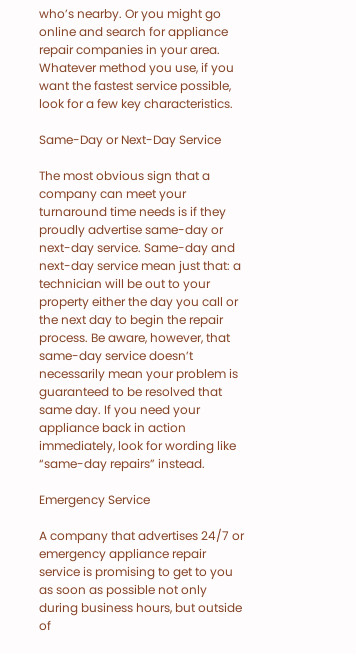who’s nearby. Or you might go online and search for appliance repair companies in your area. Whatever method you use, if you want the fastest service possible, look for a few key characteristics.

Same-Day or Next-Day Service

The most obvious sign that a company can meet your turnaround time needs is if they proudly advertise same-day or next-day service. Same-day and next-day service mean just that: a technician will be out to your property either the day you call or the next day to begin the repair process. Be aware, however, that same-day service doesn’t necessarily mean your problem is guaranteed to be resolved that same day. If you need your appliance back in action immediately, look for wording like “same-day repairs” instead.

Emergency Service

A company that advertises 24/7 or emergency appliance repair service is promising to get to you as soon as possible not only during business hours, but outside of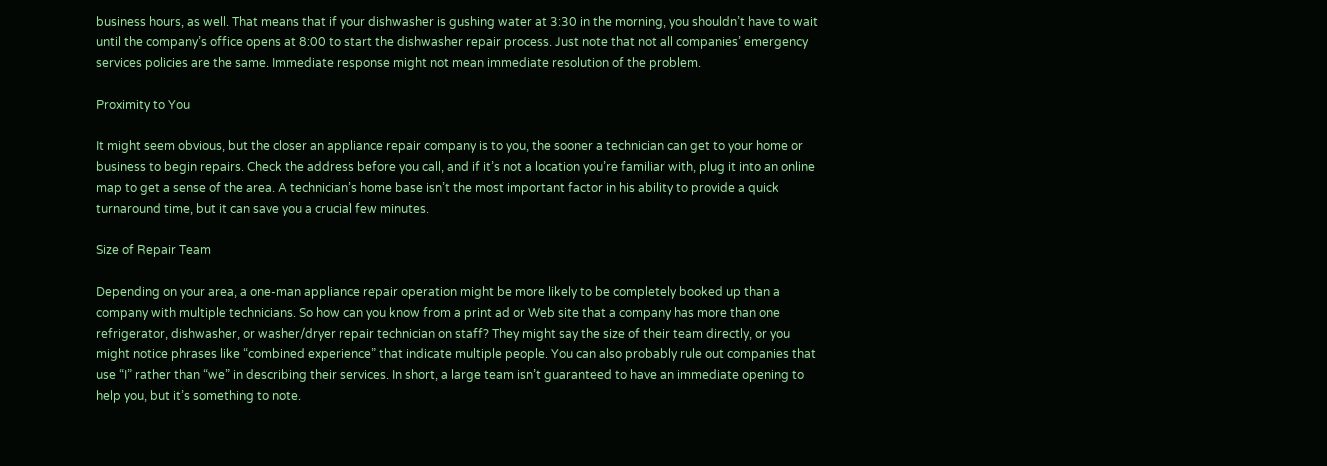business hours, as well. That means that if your dishwasher is gushing water at 3:30 in the morning, you shouldn’t have to wait until the company’s office opens at 8:00 to start the dishwasher repair process. Just note that not all companies’ emergency services policies are the same. Immediate response might not mean immediate resolution of the problem.

Proximity to You

It might seem obvious, but the closer an appliance repair company is to you, the sooner a technician can get to your home or business to begin repairs. Check the address before you call, and if it’s not a location you’re familiar with, plug it into an online map to get a sense of the area. A technician’s home base isn’t the most important factor in his ability to provide a quick turnaround time, but it can save you a crucial few minutes.

Size of Repair Team

Depending on your area, a one-man appliance repair operation might be more likely to be completely booked up than a company with multiple technicians. So how can you know from a print ad or Web site that a company has more than one refrigerator, dishwasher, or washer/dryer repair technician on staff? They might say the size of their team directly, or you might notice phrases like “combined experience” that indicate multiple people. You can also probably rule out companies that use “I” rather than “we” in describing their services. In short, a large team isn’t guaranteed to have an immediate opening to help you, but it’s something to note.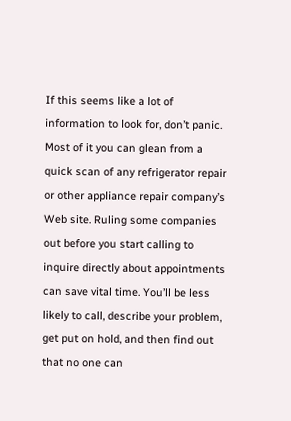If this seems like a lot of information to look for, don’t panic. Most of it you can glean from a quick scan of any refrigerator repair or other appliance repair company’s Web site. Ruling some companies out before you start calling to inquire directly about appointments can save vital time. You’ll be less likely to call, describe your problem, get put on hold, and then find out that no one can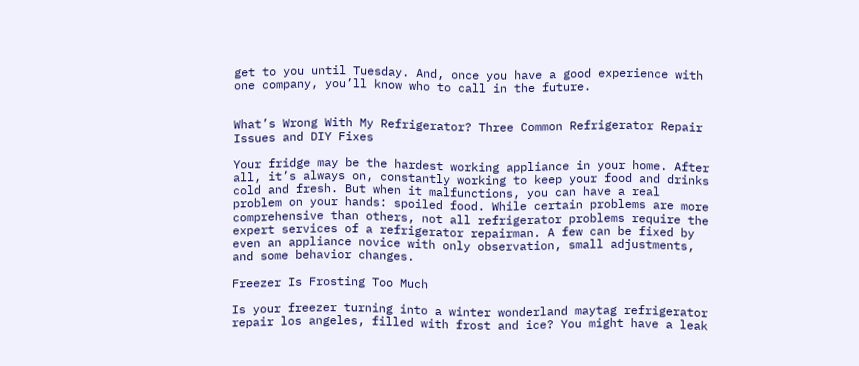get to you until Tuesday. And, once you have a good experience with one company, you’ll know who to call in the future.


What’s Wrong With My Refrigerator? Three Common Refrigerator Repair Issues and DIY Fixes

Your fridge may be the hardest working appliance in your home. After all, it’s always on, constantly working to keep your food and drinks cold and fresh. But when it malfunctions, you can have a real problem on your hands: spoiled food. While certain problems are more comprehensive than others, not all refrigerator problems require the expert services of a refrigerator repairman. A few can be fixed by even an appliance novice with only observation, small adjustments, and some behavior changes.

Freezer Is Frosting Too Much

Is your freezer turning into a winter wonderland maytag refrigerator repair los angeles, filled with frost and ice? You might have a leak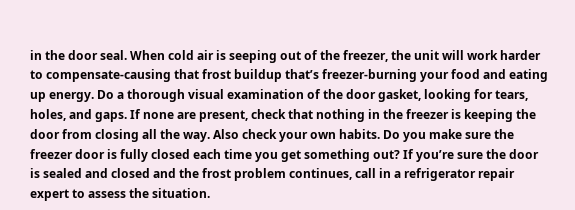in the door seal. When cold air is seeping out of the freezer, the unit will work harder to compensate-causing that frost buildup that’s freezer-burning your food and eating up energy. Do a thorough visual examination of the door gasket, looking for tears, holes, and gaps. If none are present, check that nothing in the freezer is keeping the door from closing all the way. Also check your own habits. Do you make sure the freezer door is fully closed each time you get something out? If you’re sure the door is sealed and closed and the frost problem continues, call in a refrigerator repair expert to assess the situation.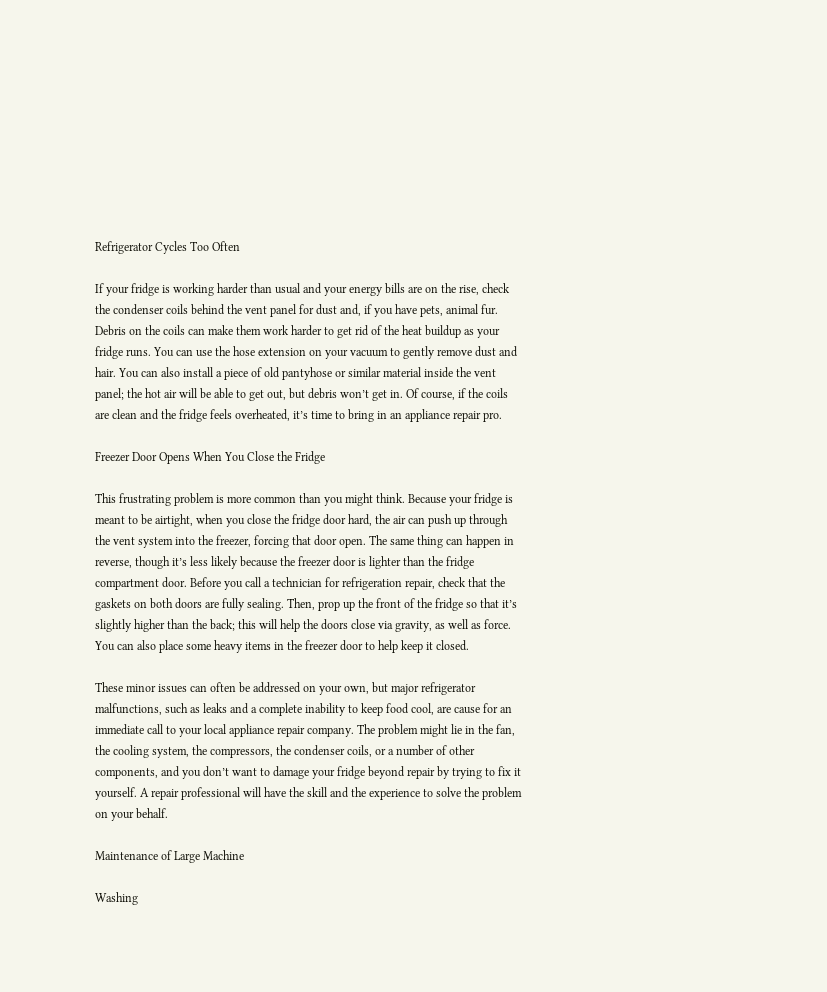Refrigerator Cycles Too Often

If your fridge is working harder than usual and your energy bills are on the rise, check the condenser coils behind the vent panel for dust and, if you have pets, animal fur. Debris on the coils can make them work harder to get rid of the heat buildup as your fridge runs. You can use the hose extension on your vacuum to gently remove dust and hair. You can also install a piece of old pantyhose or similar material inside the vent panel; the hot air will be able to get out, but debris won’t get in. Of course, if the coils are clean and the fridge feels overheated, it’s time to bring in an appliance repair pro.

Freezer Door Opens When You Close the Fridge

This frustrating problem is more common than you might think. Because your fridge is meant to be airtight, when you close the fridge door hard, the air can push up through the vent system into the freezer, forcing that door open. The same thing can happen in reverse, though it’s less likely because the freezer door is lighter than the fridge compartment door. Before you call a technician for refrigeration repair, check that the gaskets on both doors are fully sealing. Then, prop up the front of the fridge so that it’s slightly higher than the back; this will help the doors close via gravity, as well as force. You can also place some heavy items in the freezer door to help keep it closed.

These minor issues can often be addressed on your own, but major refrigerator malfunctions, such as leaks and a complete inability to keep food cool, are cause for an immediate call to your local appliance repair company. The problem might lie in the fan, the cooling system, the compressors, the condenser coils, or a number of other components, and you don’t want to damage your fridge beyond repair by trying to fix it yourself. A repair professional will have the skill and the experience to solve the problem on your behalf.

Maintenance of Large Machine

Washing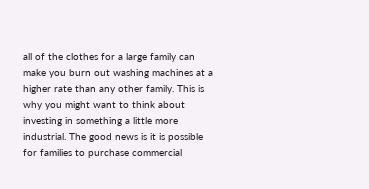all of the clothes for a large family can make you burn out washing machines at a higher rate than any other family. This is why you might want to think about investing in something a little more industrial. The good news is it is possible for families to purchase commercial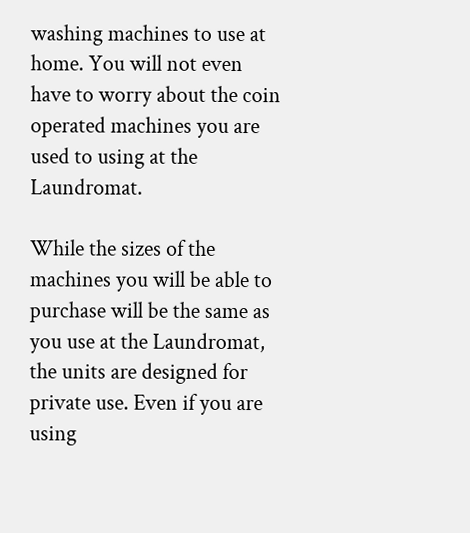washing machines to use at home. You will not even have to worry about the coin operated machines you are used to using at the Laundromat.

While the sizes of the machines you will be able to purchase will be the same as you use at the Laundromat, the units are designed for private use. Even if you are using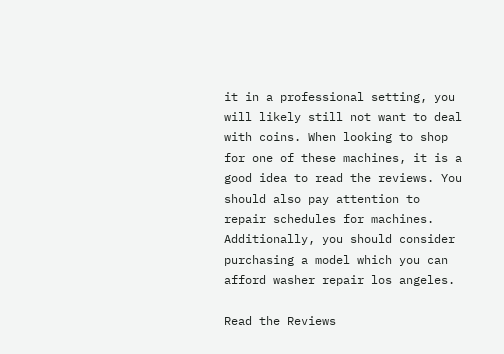it in a professional setting, you will likely still not want to deal with coins. When looking to shop for one of these machines, it is a good idea to read the reviews. You should also pay attention to repair schedules for machines. Additionally, you should consider purchasing a model which you can afford washer repair los angeles.

Read the Reviews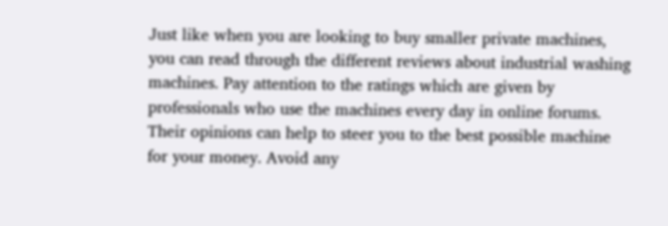Just like when you are looking to buy smaller private machines, you can read through the different reviews about industrial washing machines. Pay attention to the ratings which are given by professionals who use the machines every day in online forums. Their opinions can help to steer you to the best possible machine for your money. Avoid any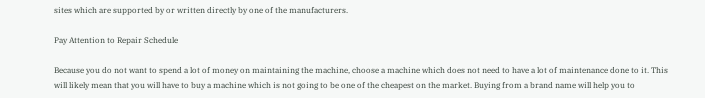sites which are supported by or written directly by one of the manufacturers.

Pay Attention to Repair Schedule

Because you do not want to spend a lot of money on maintaining the machine, choose a machine which does not need to have a lot of maintenance done to it. This will likely mean that you will have to buy a machine which is not going to be one of the cheapest on the market. Buying from a brand name will help you to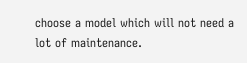choose a model which will not need a lot of maintenance.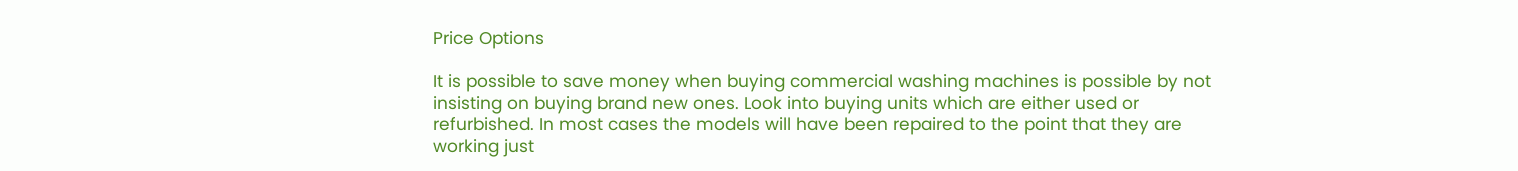Price Options

It is possible to save money when buying commercial washing machines is possible by not insisting on buying brand new ones. Look into buying units which are either used or refurbished. In most cases the models will have been repaired to the point that they are working just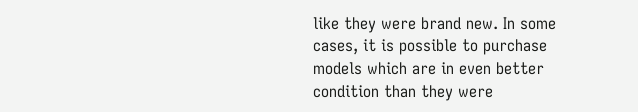like they were brand new. In some cases, it is possible to purchase models which are in even better condition than they were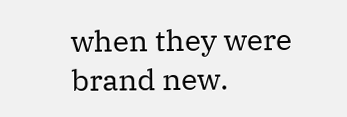when they were brand new.